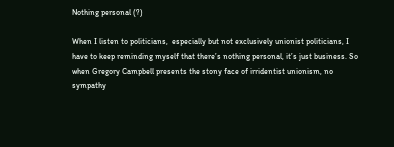Nothing personal (?)

When I listen to politicians,  especially but not exclusively unionist politicians, I have to keep reminding myself that there’s nothing personal, it’s just business. So when Gregory Campbell presents the stony face of irridentist unionism, no sympathy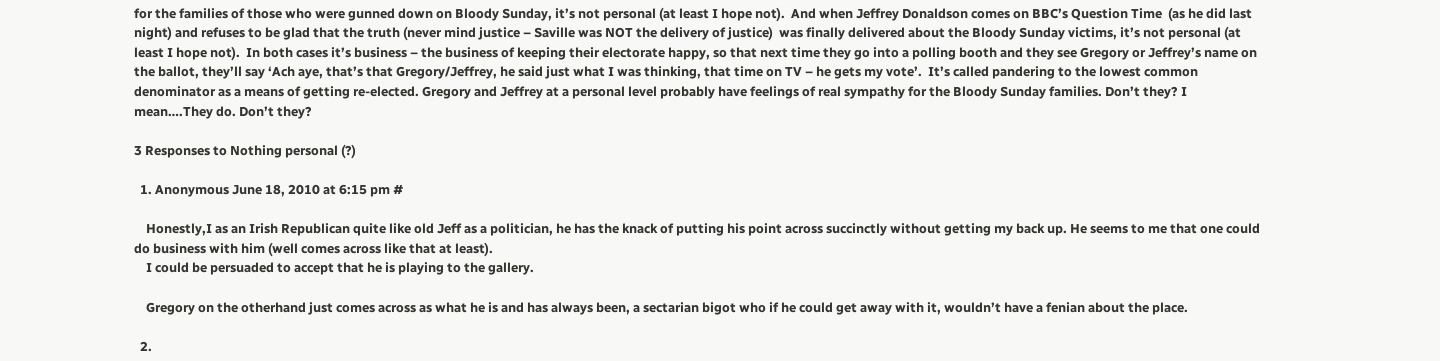for the families of those who were gunned down on Bloody Sunday, it’s not personal (at least I hope not).  And when Jeffrey Donaldson comes on BBC’s Question Time  (as he did last night) and refuses to be glad that the truth (never mind justice – Saville was NOT the delivery of justice)  was finally delivered about the Bloody Sunday victims, it’s not personal (at least I hope not).  In both cases it’s business – the business of keeping their electorate happy, so that next time they go into a polling booth and they see Gregory or Jeffrey’s name on the ballot, they’ll say ‘Ach aye, that’s that Gregory/Jeffrey, he said just what I was thinking, that time on TV – he gets my vote’.  It’s called pandering to the lowest common denominator as a means of getting re-elected. Gregory and Jeffrey at a personal level probably have feelings of real sympathy for the Bloody Sunday families. Don’t they? I mean….They do. Don’t they?

3 Responses to Nothing personal (?)

  1. Anonymous June 18, 2010 at 6:15 pm #

    Honestly,I as an Irish Republican quite like old Jeff as a politician, he has the knack of putting his point across succinctly without getting my back up. He seems to me that one could do business with him (well comes across like that at least).
    I could be persuaded to accept that he is playing to the gallery.

    Gregory on the otherhand just comes across as what he is and has always been, a sectarian bigot who if he could get away with it, wouldn’t have a fenian about the place.

  2.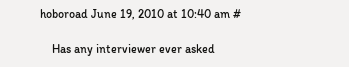hoboroad June 19, 2010 at 10:40 am #

    Has any interviewer ever asked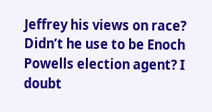Jeffrey his views on race? Didn’t he use to be Enoch Powells election agent? I doubt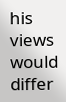his views would differ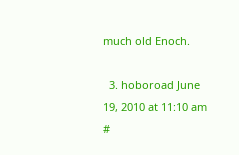much old Enoch.

  3. hoboroad June 19, 2010 at 11:10 am #